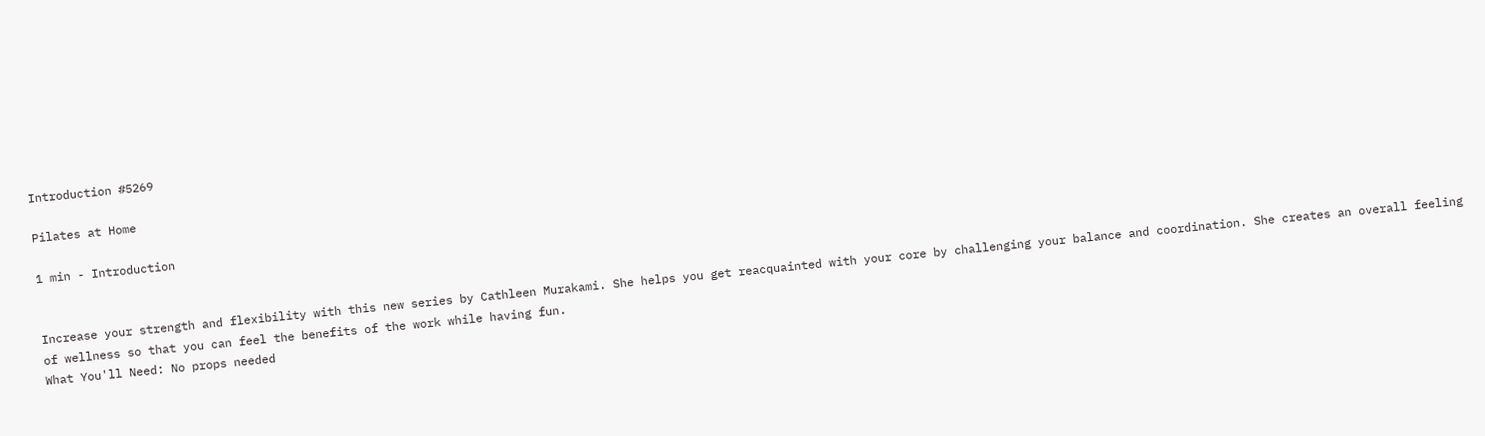Introduction #5269

Pilates at Home

1 min - Introduction


Increase your strength and flexibility with this new series by Cathleen Murakami. She helps you get reacquainted with your core by challenging your balance and coordination. She creates an overall feeling of wellness so that you can feel the benefits of the work while having fun.
What You'll Need: No props needed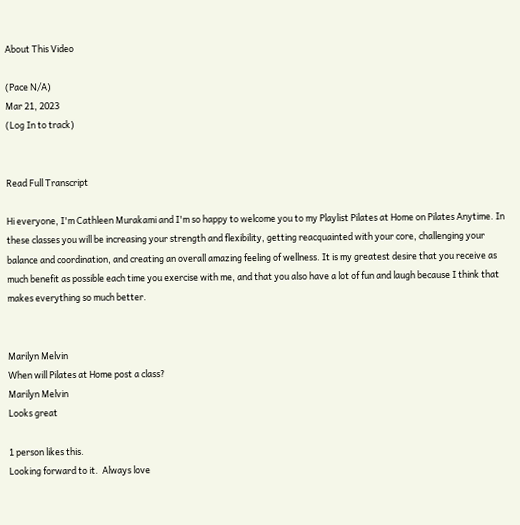About This Video

(Pace N/A)
Mar 21, 2023
(Log In to track)


Read Full Transcript

Hi everyone, I'm Cathleen Murakami and I'm so happy to welcome you to my Playlist Pilates at Home on Pilates Anytime. In these classes you will be increasing your strength and flexibility, getting reacquainted with your core, challenging your balance and coordination, and creating an overall amazing feeling of wellness. It is my greatest desire that you receive as much benefit as possible each time you exercise with me, and that you also have a lot of fun and laugh because I think that makes everything so much better.


Marilyn Melvin
When will Pilates at Home post a class?
Marilyn Melvin
Looks great

1 person likes this.
Looking forward to it.  Always love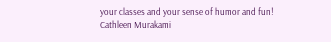your classes and your sense of humor and fun!
Cathleen Murakami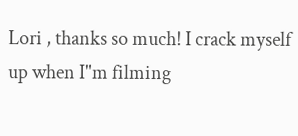Lori , thanks so much! I crack myself up when I"m filming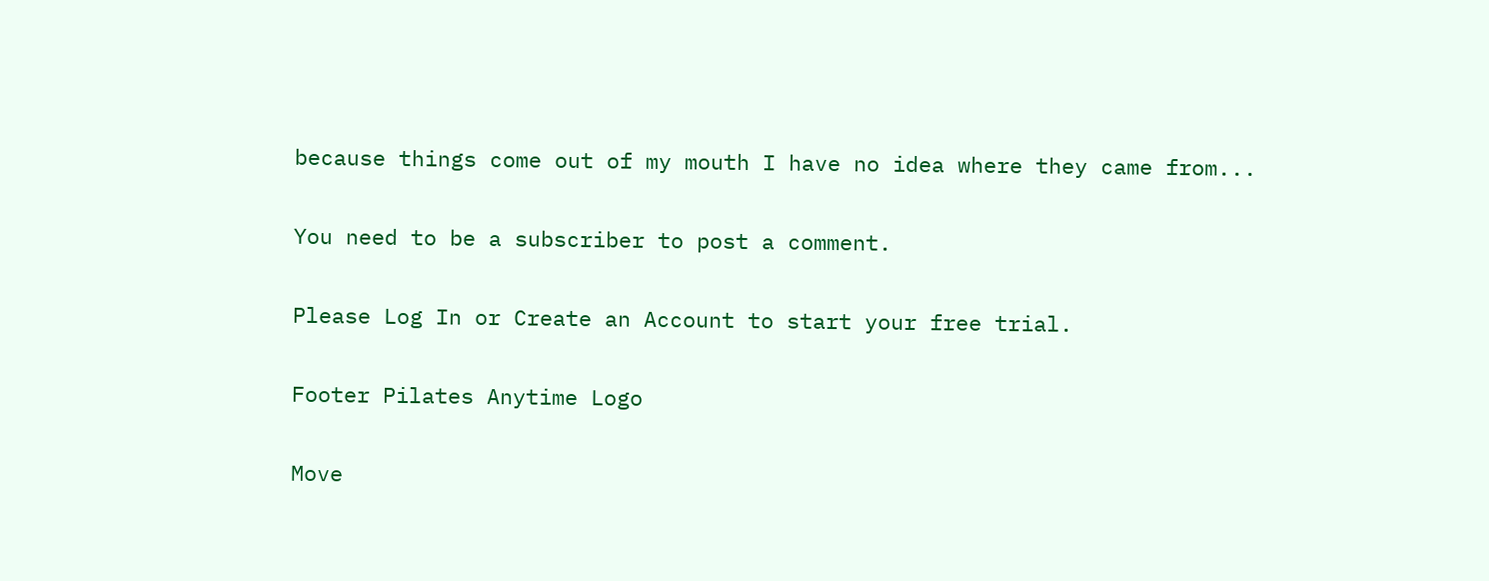because things come out of my mouth I have no idea where they came from...

You need to be a subscriber to post a comment.

Please Log In or Create an Account to start your free trial.

Footer Pilates Anytime Logo

Move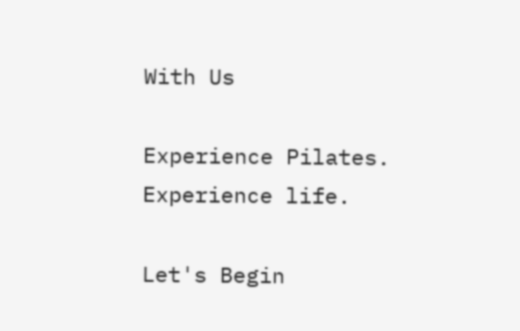With Us

Experience Pilates. Experience life.

Let's Begin